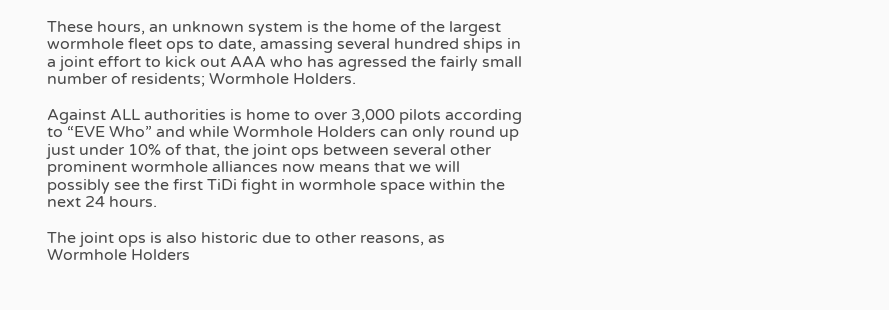These hours, an unknown system is the home of the largest wormhole fleet ops to date, amassing several hundred ships in a joint effort to kick out AAA who has agressed the fairly small number of residents; Wormhole Holders.

Against ALL authorities is home to over 3,000 pilots according to “EVE Who” and while Wormhole Holders can only round up just under 10% of that, the joint ops between several other prominent wormhole alliances now means that we will possibly see the first TiDi fight in wormhole space within the next 24 hours.

The joint ops is also historic due to other reasons, as Wormhole Holders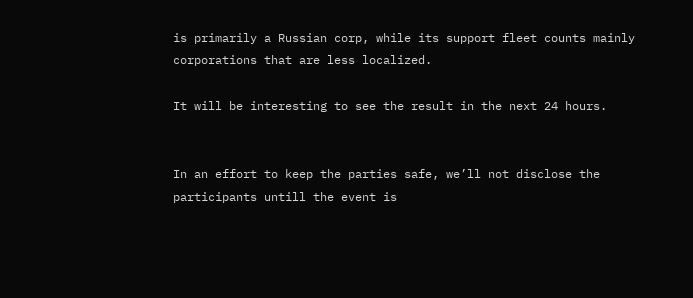is primarily a Russian corp, while its support fleet counts mainly corporations that are less localized.

It will be interesting to see the result in the next 24 hours.


In an effort to keep the parties safe, we’ll not disclose the participants untill the event is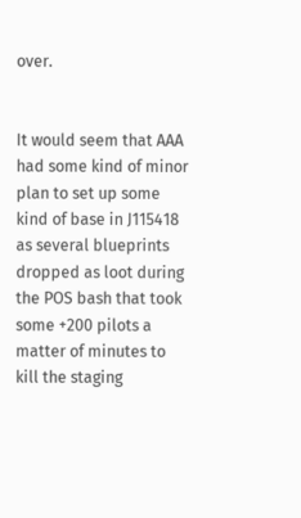over.


It would seem that AAA had some kind of minor plan to set up some kind of base in J115418 as several blueprints dropped as loot during the POS bash that took some +200 pilots a matter of minutes to kill the staging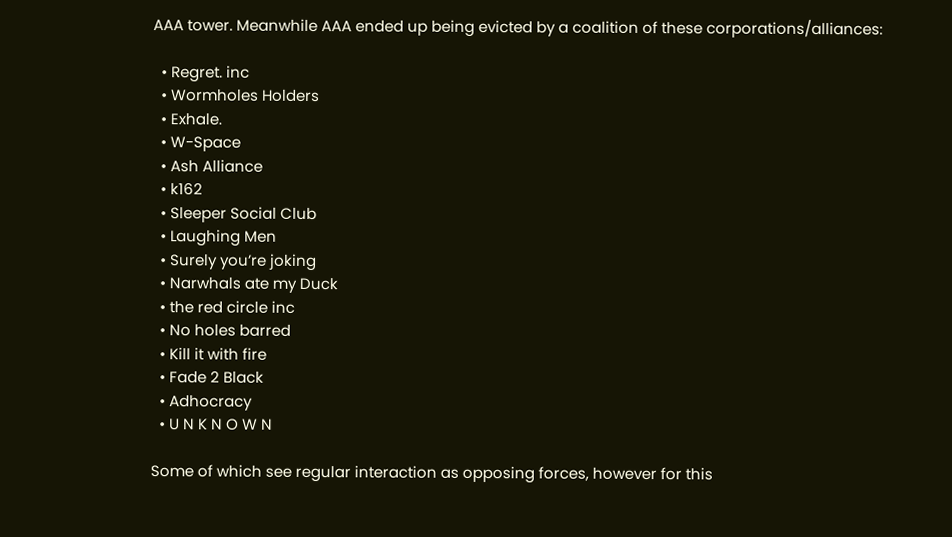AAA tower. Meanwhile AAA ended up being evicted by a coalition of these corporations/alliances:

  • Regret. inc
  • Wormholes Holders
  • Exhale.
  • W-Space
  • Ash Alliance
  • k162
  • Sleeper Social Club
  • Laughing Men
  • Surely you’re joking
  • Narwhals ate my Duck
  • the red circle inc
  • No holes barred
  • Kill it with fire
  • Fade 2 Black
  • Adhocracy
  • U N K N O W N

Some of which see regular interaction as opposing forces, however for this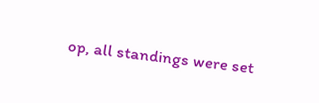op, all standings were set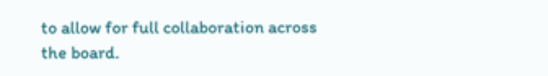to allow for full collaboration across the board.